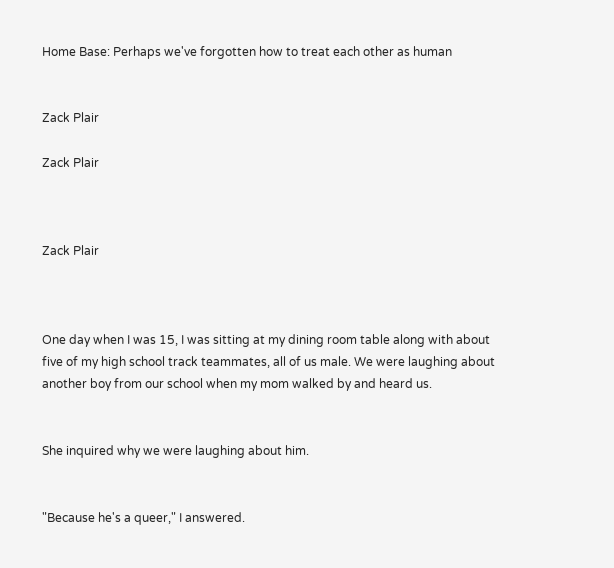Home Base: Perhaps we've forgotten how to treat each other as human


Zack Plair

Zack Plair



Zack Plair



One day when I was 15, I was sitting at my dining room table along with about five of my high school track teammates, all of us male. We were laughing about another boy from our school when my mom walked by and heard us.


She inquired why we were laughing about him.


"Because he's a queer," I answered.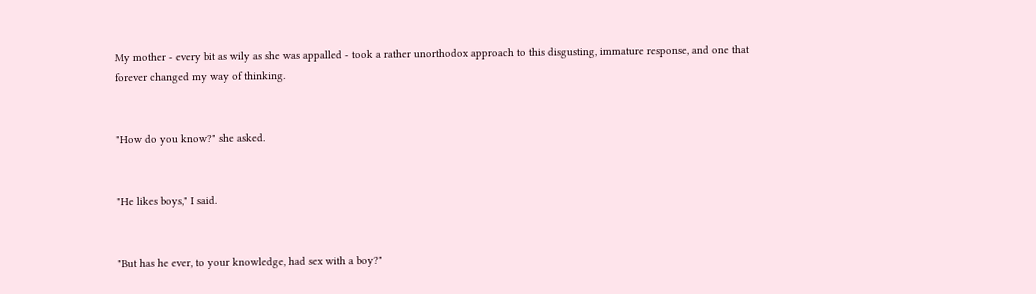My mother - every bit as wily as she was appalled - took a rather unorthodox approach to this disgusting, immature response, and one that forever changed my way of thinking.


"How do you know?" she asked.


"He likes boys," I said.


"But has he ever, to your knowledge, had sex with a boy?"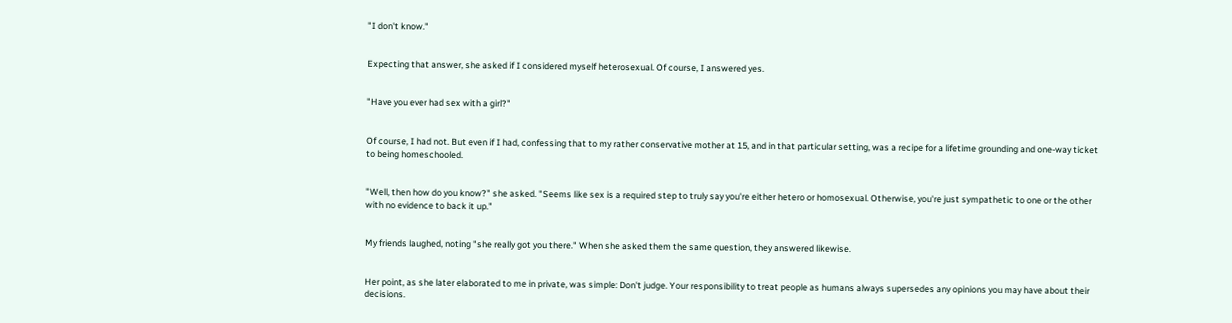"I don't know."


Expecting that answer, she asked if I considered myself heterosexual. Of course, I answered yes.


"Have you ever had sex with a girl?"


Of course, I had not. But even if I had, confessing that to my rather conservative mother at 15, and in that particular setting, was a recipe for a lifetime grounding and one-way ticket to being homeschooled.


"Well, then how do you know?" she asked. "Seems like sex is a required step to truly say you're either hetero or homosexual. Otherwise, you're just sympathetic to one or the other with no evidence to back it up."


My friends laughed, noting "she really got you there." When she asked them the same question, they answered likewise.


Her point, as she later elaborated to me in private, was simple: Don't judge. Your responsibility to treat people as humans always supersedes any opinions you may have about their decisions.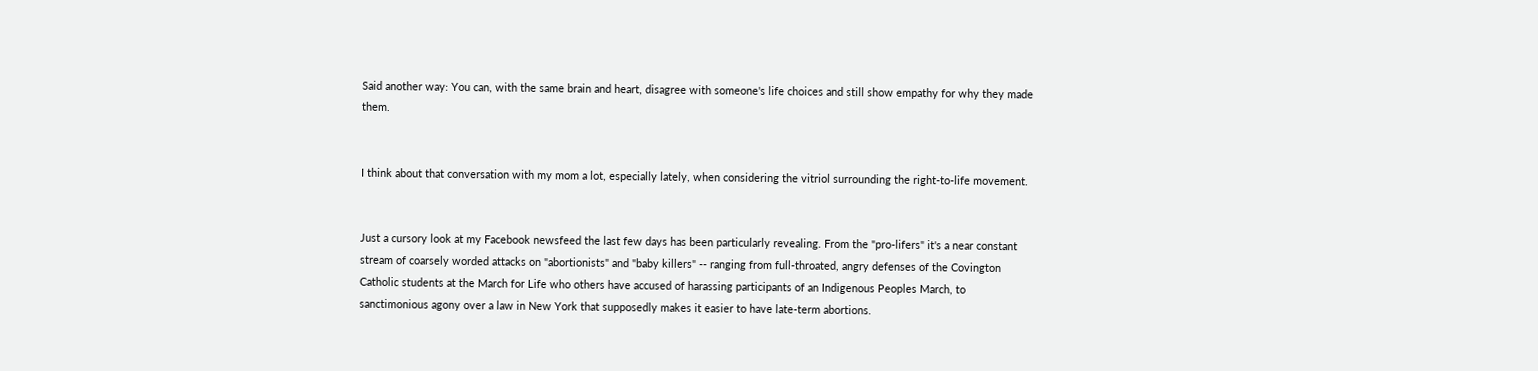Said another way: You can, with the same brain and heart, disagree with someone's life choices and still show empathy for why they made them.


I think about that conversation with my mom a lot, especially lately, when considering the vitriol surrounding the right-to-life movement.


Just a cursory look at my Facebook newsfeed the last few days has been particularly revealing. From the "pro-lifers" it's a near constant stream of coarsely worded attacks on "abortionists" and "baby killers" -- ranging from full-throated, angry defenses of the Covington Catholic students at the March for Life who others have accused of harassing participants of an Indigenous Peoples March, to sanctimonious agony over a law in New York that supposedly makes it easier to have late-term abortions.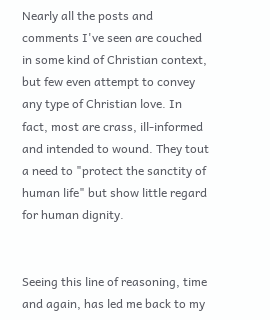Nearly all the posts and comments I've seen are couched in some kind of Christian context, but few even attempt to convey any type of Christian love. In fact, most are crass, ill-informed and intended to wound. They tout a need to "protect the sanctity of human life" but show little regard for human dignity.


Seeing this line of reasoning, time and again, has led me back to my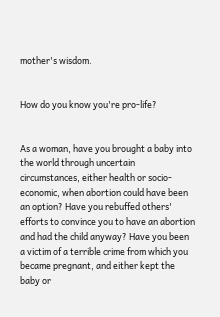mother's wisdom.


How do you know you're pro-life?


As a woman, have you brought a baby into the world through uncertain circumstances, either health or socio-economic, when abortion could have been an option? Have you rebuffed others' efforts to convince you to have an abortion and had the child anyway? Have you been a victim of a terrible crime from which you became pregnant, and either kept the baby or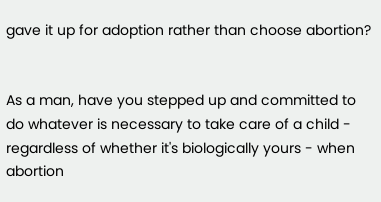gave it up for adoption rather than choose abortion?


As a man, have you stepped up and committed to do whatever is necessary to take care of a child - regardless of whether it's biologically yours - when abortion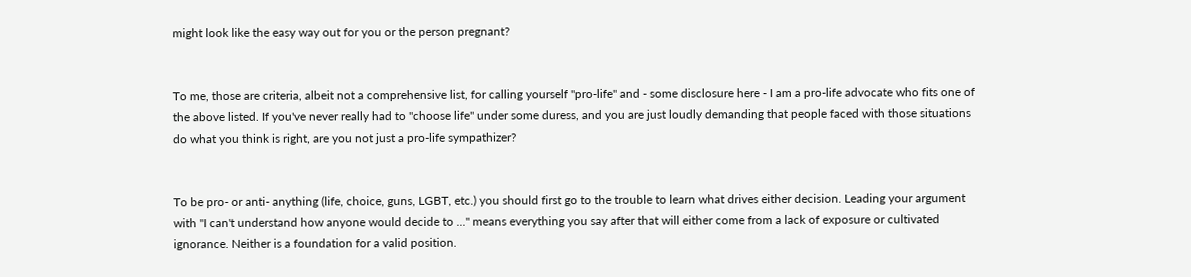might look like the easy way out for you or the person pregnant?


To me, those are criteria, albeit not a comprehensive list, for calling yourself "pro-life" and - some disclosure here - I am a pro-life advocate who fits one of the above listed. If you've never really had to "choose life" under some duress, and you are just loudly demanding that people faced with those situations do what you think is right, are you not just a pro-life sympathizer?


To be pro- or anti- anything (life, choice, guns, LGBT, etc.) you should first go to the trouble to learn what drives either decision. Leading your argument with "I can't understand how anyone would decide to ..." means everything you say after that will either come from a lack of exposure or cultivated ignorance. Neither is a foundation for a valid position.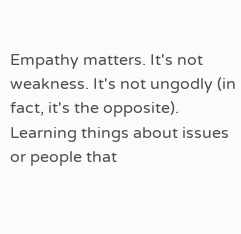Empathy matters. It's not weakness. It's not ungodly (in fact, it's the opposite). Learning things about issues or people that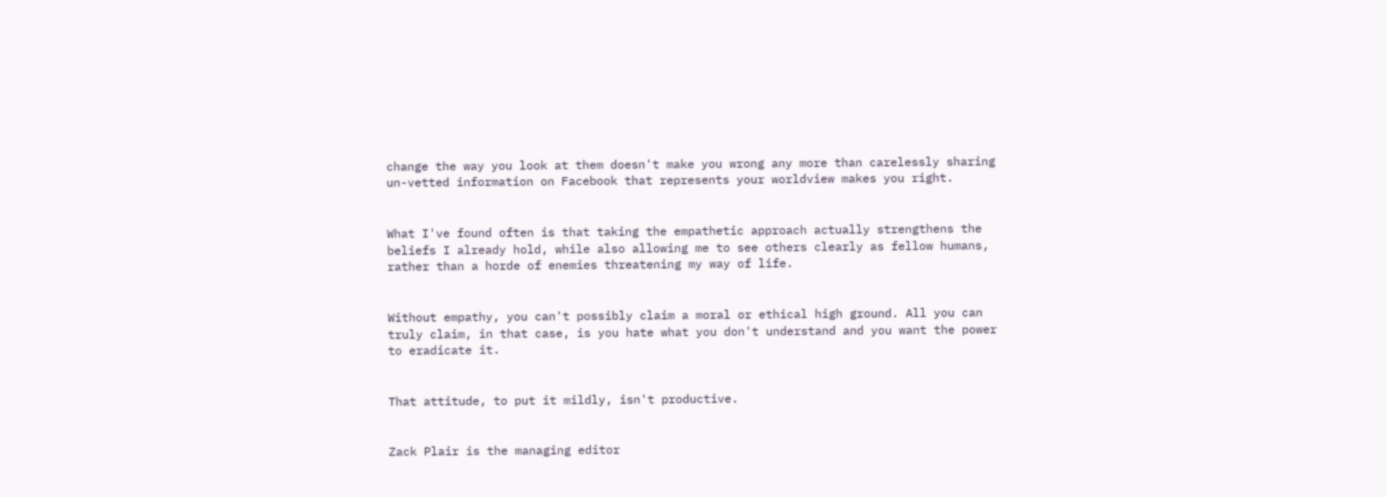change the way you look at them doesn't make you wrong any more than carelessly sharing un-vetted information on Facebook that represents your worldview makes you right.


What I've found often is that taking the empathetic approach actually strengthens the beliefs I already hold, while also allowing me to see others clearly as fellow humans, rather than a horde of enemies threatening my way of life.


Without empathy, you can't possibly claim a moral or ethical high ground. All you can truly claim, in that case, is you hate what you don't understand and you want the power to eradicate it.


That attitude, to put it mildly, isn't productive.


Zack Plair is the managing editor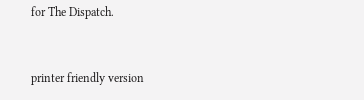for The Dispatch.


printer friendly version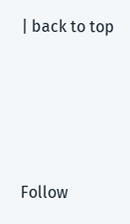| back to top






Follow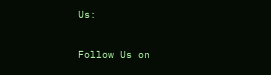Us:

Follow Us on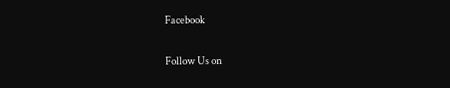Facebook

Follow Us on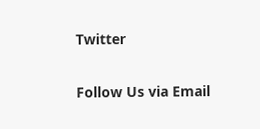Twitter

Follow Us via Email